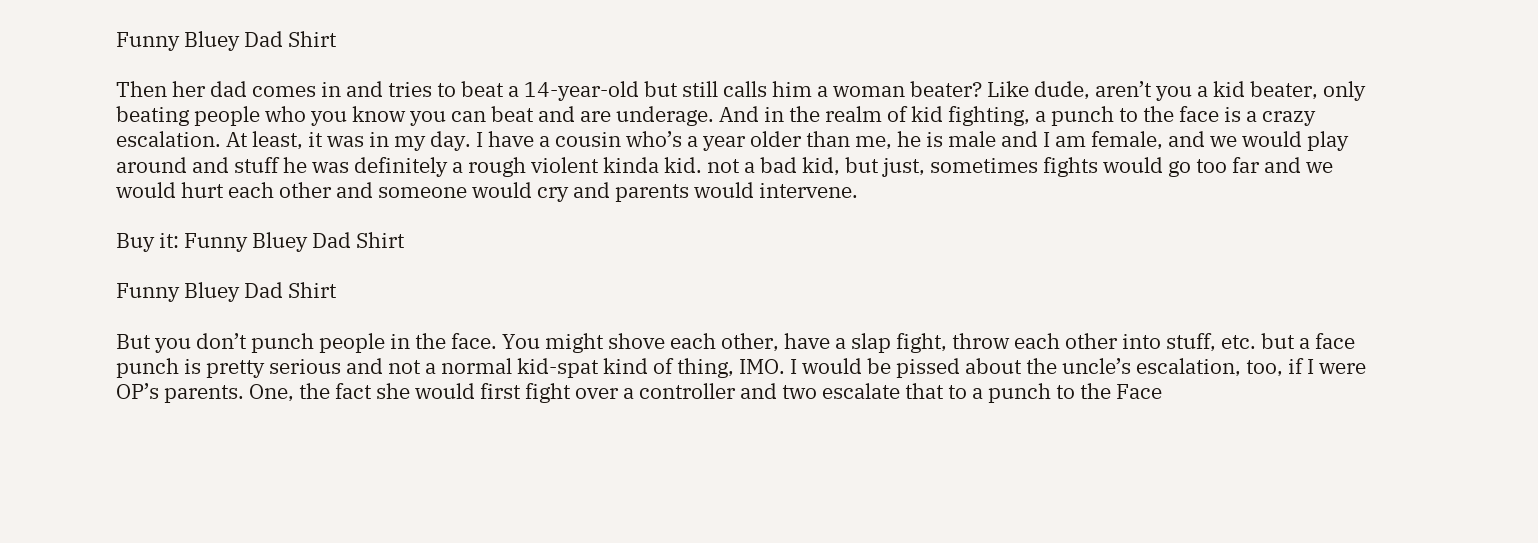Funny Bluey Dad Shirt

Then her dad comes in and tries to beat a 14-year-old but still calls him a woman beater? Like dude, aren’t you a kid beater, only beating people who you know you can beat and are underage. And in the realm of kid fighting, a punch to the face is a crazy escalation. At least, it was in my day. I have a cousin who’s a year older than me, he is male and I am female, and we would play around and stuff he was definitely a rough violent kinda kid. not a bad kid, but just, sometimes fights would go too far and we would hurt each other and someone would cry and parents would intervene.

Buy it: Funny Bluey Dad Shirt

Funny Bluey Dad Shirt

But you don’t punch people in the face. You might shove each other, have a slap fight, throw each other into stuff, etc. but a face punch is pretty serious and not a normal kid-spat kind of thing, IMO. I would be pissed about the uncle’s escalation, too, if I were OP’s parents. One, the fact she would first fight over a controller and two escalate that to a punch to the Face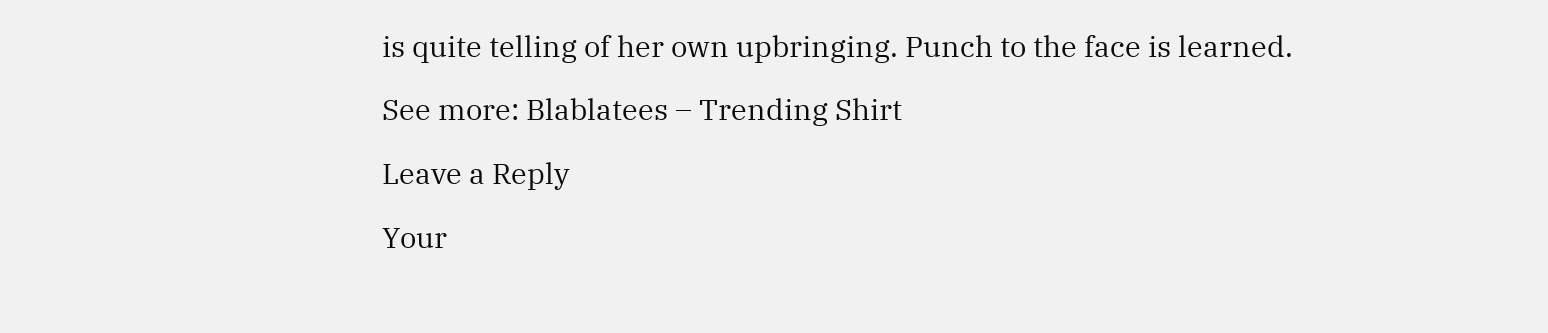is quite telling of her own upbringing. Punch to the face is learned.

See more: Blablatees – Trending Shirt

Leave a Reply

Your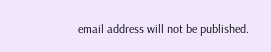email address will not be published.